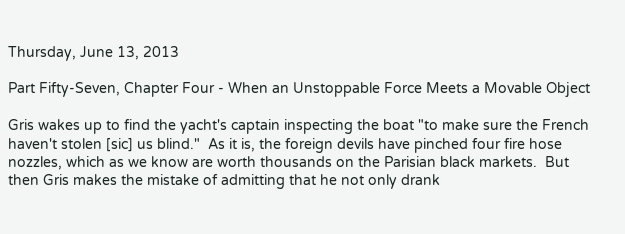Thursday, June 13, 2013

Part Fifty-Seven, Chapter Four - When an Unstoppable Force Meets a Movable Object

Gris wakes up to find the yacht's captain inspecting the boat "to make sure the French haven't stolen [sic] us blind."  As it is, the foreign devils have pinched four fire hose nozzles, which as we know are worth thousands on the Parisian black markets.  But then Gris makes the mistake of admitting that he not only drank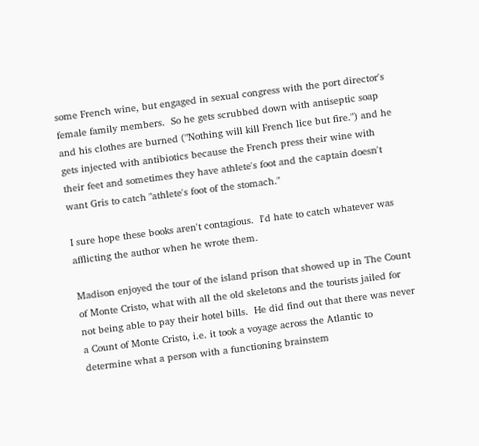some French wine, but engaged in sexual congress with the port director's female family members.  So he gets scrubbed down with antiseptic soap and his clothes are burned ("Nothing will kill French lice but fire.") and he gets injected with antibiotics because the French press their wine with their feet and sometimes they have athlete's foot and the captain doesn't want Gris to catch "athlete's foot of the stomach."

I sure hope these books aren't contagious.  I'd hate to catch whatever was afflicting the author when he wrote them.

Madison enjoyed the tour of the island prison that showed up in The Count of Monte Cristo, what with all the old skeletons and the tourists jailed for not being able to pay their hotel bills.  He did find out that there was never a Count of Monte Cristo, i.e. it took a voyage across the Atlantic to determine what a person with a functioning brainstem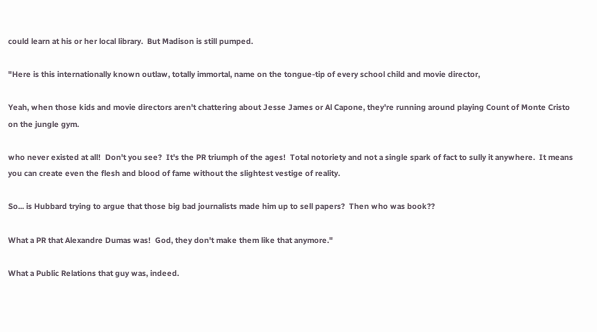could learn at his or her local library.  But Madison is still pumped.

"Here is this internationally known outlaw, totally immortal, name on the tongue-tip of every school child and movie director,

Yeah, when those kids and movie directors aren't chattering about Jesse James or Al Capone, they're running around playing Count of Monte Cristo on the jungle gym.

who never existed at all!  Don't you see?  It's the PR triumph of the ages!  Total notoriety and not a single spark of fact to sully it anywhere.  It means you can create even the flesh and blood of fame without the slightest vestige of reality.

So... is Hubbard trying to argue that those big bad journalists made him up to sell papers?  Then who was book??

What a PR that Alexandre Dumas was!  God, they don't make them like that anymore."

What a Public Relations that guy was, indeed.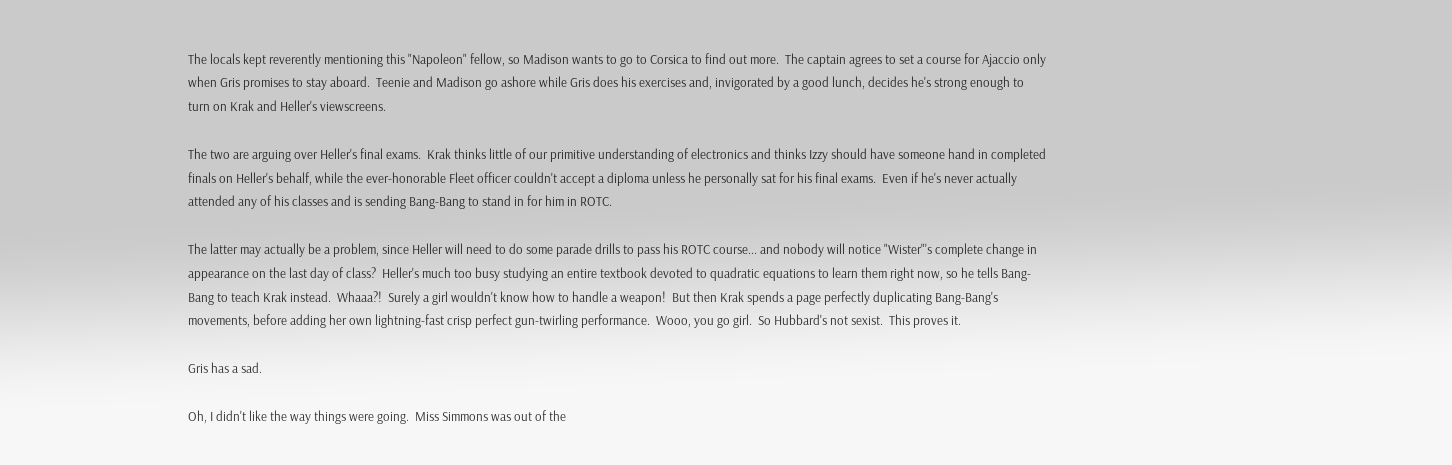The locals kept reverently mentioning this "Napoleon" fellow, so Madison wants to go to Corsica to find out more.  The captain agrees to set a course for Ajaccio only when Gris promises to stay aboard.  Teenie and Madison go ashore while Gris does his exercises and, invigorated by a good lunch, decides he's strong enough to turn on Krak and Heller's viewscreens.

The two are arguing over Heller's final exams.  Krak thinks little of our primitive understanding of electronics and thinks Izzy should have someone hand in completed finals on Heller's behalf, while the ever-honorable Fleet officer couldn't accept a diploma unless he personally sat for his final exams.  Even if he's never actually attended any of his classes and is sending Bang-Bang to stand in for him in ROTC.

The latter may actually be a problem, since Heller will need to do some parade drills to pass his ROTC course... and nobody will notice "Wister"'s complete change in appearance on the last day of class?  Heller's much too busy studying an entire textbook devoted to quadratic equations to learn them right now, so he tells Bang-Bang to teach Krak instead.  Whaaa?!  Surely a girl wouldn't know how to handle a weapon!  But then Krak spends a page perfectly duplicating Bang-Bang's movements, before adding her own lightning-fast crisp perfect gun-twirling performance.  Wooo, you go girl.  So Hubbard's not sexist.  This proves it.

Gris has a sad.

Oh, I didn't like the way things were going.  Miss Simmons was out of the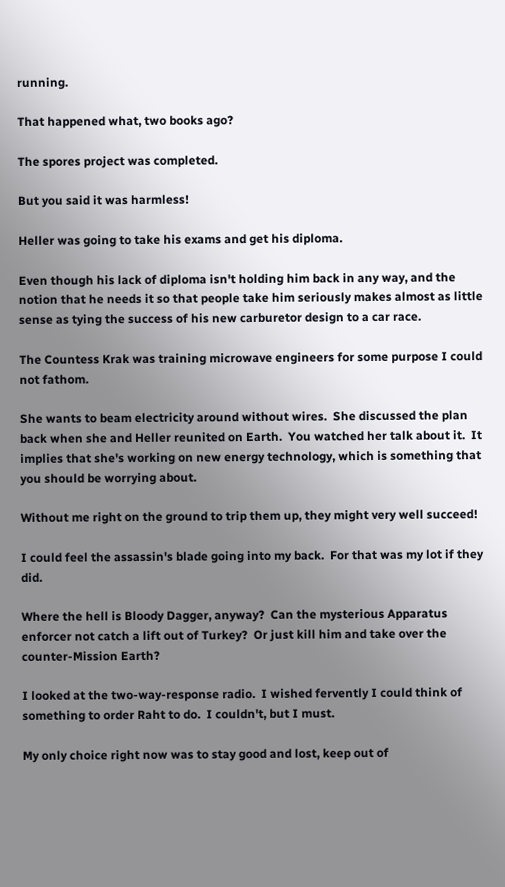running.

That happened what, two books ago?

The spores project was completed.

But you said it was harmless!

Heller was going to take his exams and get his diploma.

Even though his lack of diploma isn't holding him back in any way, and the notion that he needs it so that people take him seriously makes almost as little sense as tying the success of his new carburetor design to a car race.

The Countess Krak was training microwave engineers for some purpose I could not fathom.

She wants to beam electricity around without wires.  She discussed the plan back when she and Heller reunited on Earth.  You watched her talk about it.  It implies that she's working on new energy technology, which is something that you should be worrying about.

Without me right on the ground to trip them up, they might very well succeed!

I could feel the assassin's blade going into my back.  For that was my lot if they did.

Where the hell is Bloody Dagger, anyway?  Can the mysterious Apparatus enforcer not catch a lift out of Turkey?  Or just kill him and take over the counter-Mission Earth?

I looked at the two-way-response radio.  I wished fervently I could think of something to order Raht to do.  I couldn't, but I must.

My only choice right now was to stay good and lost, keep out of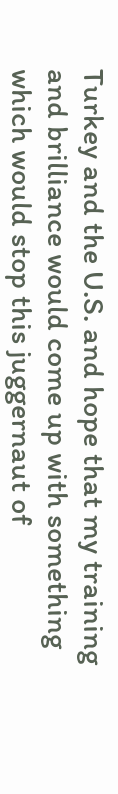Turkey and the U.S. and hope that my training and brilliance would come up with something which would stop this juggernaut of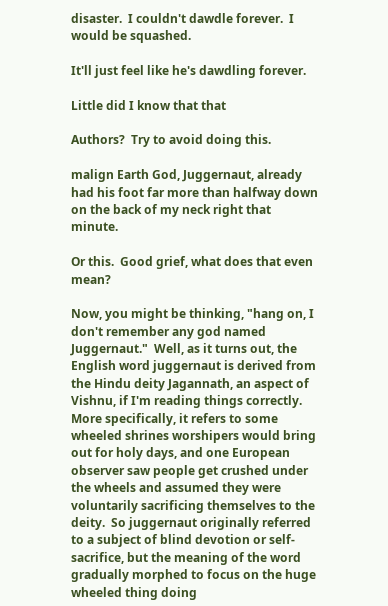disaster.  I couldn't dawdle forever.  I would be squashed.

It'll just feel like he's dawdling forever.

Little did I know that that

Authors?  Try to avoid doing this.

malign Earth God, Juggernaut, already had his foot far more than halfway down on the back of my neck right that minute.

Or this.  Good grief, what does that even mean?

Now, you might be thinking, "hang on, I don't remember any god named Juggernaut."  Well, as it turns out, the English word juggernaut is derived from the Hindu deity Jagannath, an aspect of Vishnu, if I'm reading things correctly.  More specifically, it refers to some wheeled shrines worshipers would bring out for holy days, and one European observer saw people get crushed under the wheels and assumed they were voluntarily sacrificing themselves to the deity.  So juggernaut originally referred to a subject of blind devotion or self-sacrifice, but the meaning of the word gradually morphed to focus on the huge wheeled thing doing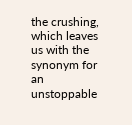the crushing, which leaves us with the synonym for an unstoppable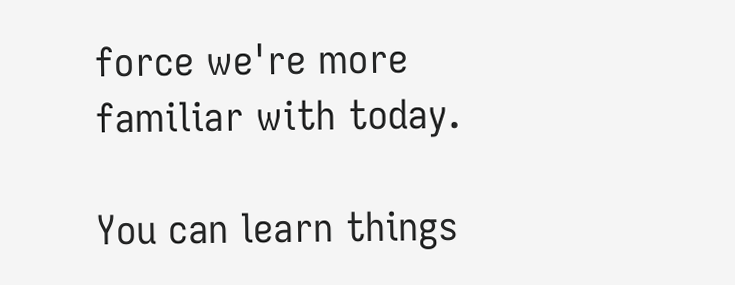force we're more familiar with today.

You can learn things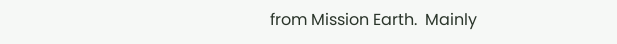from Mission Earth.  Mainly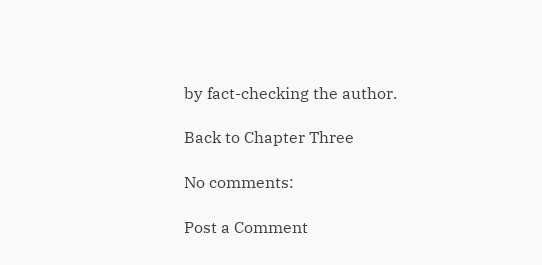by fact-checking the author.

Back to Chapter Three

No comments:

Post a Comment